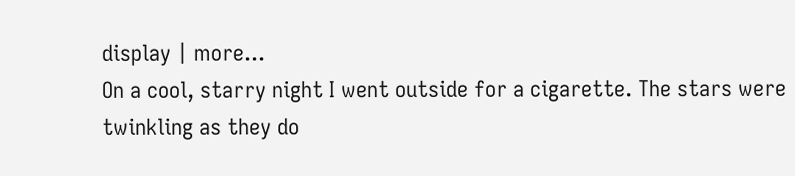display | more...
On a cool, starry night I went outside for a cigarette. The stars were twinkling as they do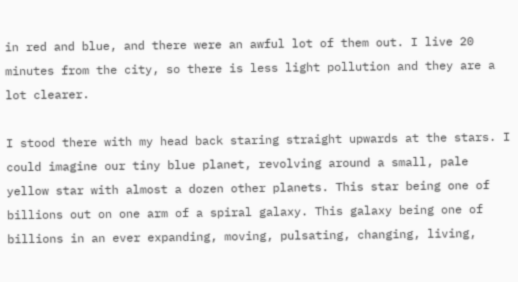in red and blue, and there were an awful lot of them out. I live 20 minutes from the city, so there is less light pollution and they are a lot clearer.

I stood there with my head back staring straight upwards at the stars. I could imagine our tiny blue planet, revolving around a small, pale yellow star with almost a dozen other planets. This star being one of billions out on one arm of a spiral galaxy. This galaxy being one of billions in an ever expanding, moving, pulsating, changing, living,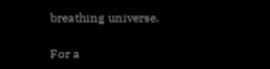breathing universe.

For a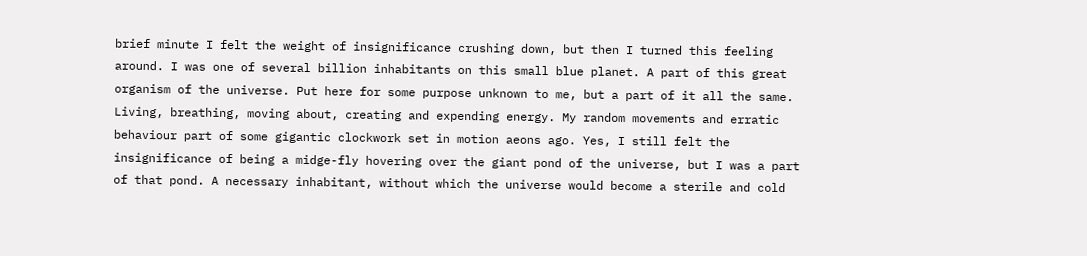brief minute I felt the weight of insignificance crushing down, but then I turned this feeling around. I was one of several billion inhabitants on this small blue planet. A part of this great organism of the universe. Put here for some purpose unknown to me, but a part of it all the same. Living, breathing, moving about, creating and expending energy. My random movements and erratic behaviour part of some gigantic clockwork set in motion aeons ago. Yes, I still felt the insignificance of being a midge-fly hovering over the giant pond of the universe, but I was a part of that pond. A necessary inhabitant, without which the universe would become a sterile and cold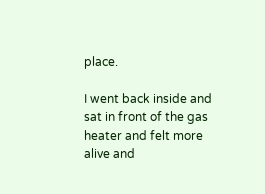place.

I went back inside and sat in front of the gas heater and felt more alive and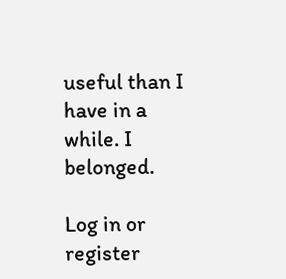useful than I have in a while. I belonged.

Log in or register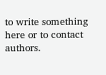to write something here or to contact authors.